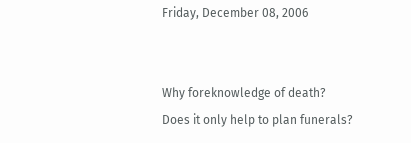Friday, December 08, 2006


Why foreknowledge of death? Does it only help to plan funerals?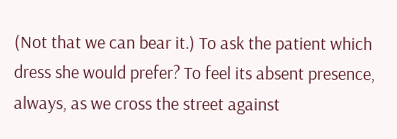(Not that we can bear it.) To ask the patient which dress she would prefer? To feel its absent presence, always, as we cross the street against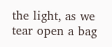the light, as we tear open a bag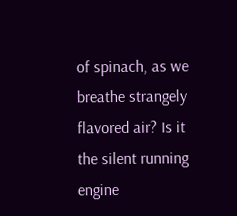of spinach, as we breathe strangely flavored air? Is it the silent running engine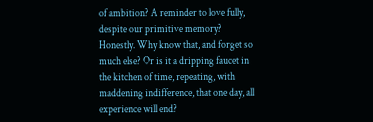of ambition? A reminder to love fully, despite our primitive memory? Honestly. Why know that, and forget so much else? Or is it a dripping faucet in the kitchen of time, repeating, with maddening indifference, that one day, all experience will end?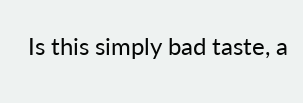Is this simply bad taste, a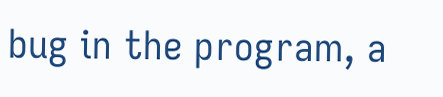bug in the program, a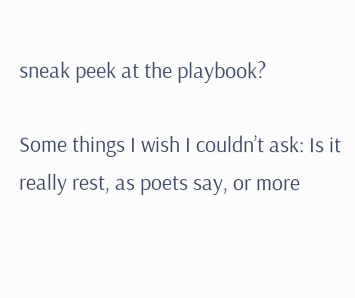sneak peek at the playbook?

Some things I wish I couldn’t ask: Is it really rest, as poets say, or more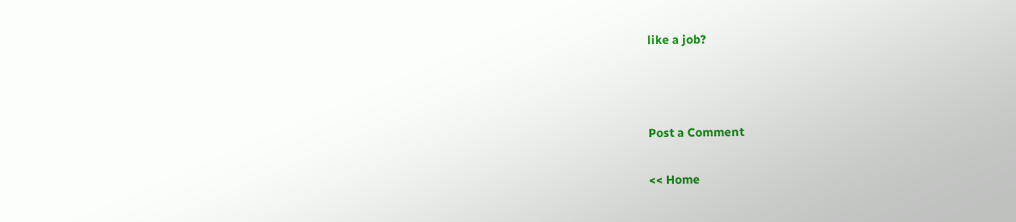like a job?



Post a Comment

<< Home